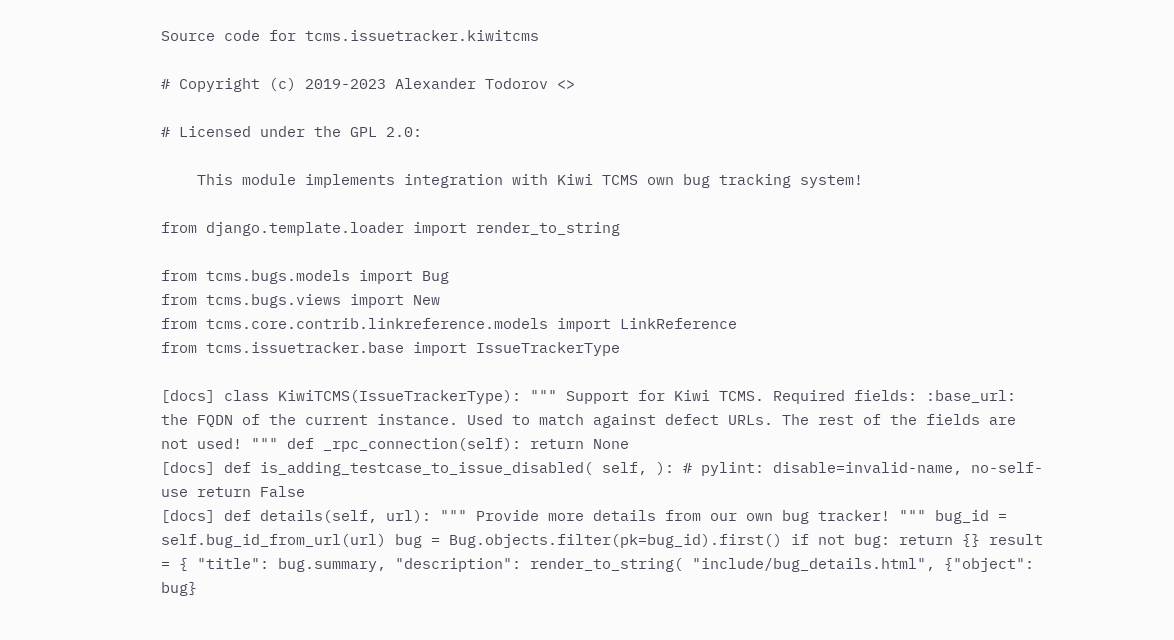Source code for tcms.issuetracker.kiwitcms

# Copyright (c) 2019-2023 Alexander Todorov <>

# Licensed under the GPL 2.0:

    This module implements integration with Kiwi TCMS own bug tracking system!

from django.template.loader import render_to_string

from tcms.bugs.models import Bug
from tcms.bugs.views import New
from tcms.core.contrib.linkreference.models import LinkReference
from tcms.issuetracker.base import IssueTrackerType

[docs] class KiwiTCMS(IssueTrackerType): """ Support for Kiwi TCMS. Required fields: :base_url: the FQDN of the current instance. Used to match against defect URLs. The rest of the fields are not used! """ def _rpc_connection(self): return None
[docs] def is_adding_testcase_to_issue_disabled( self, ): # pylint: disable=invalid-name, no-self-use return False
[docs] def details(self, url): """ Provide more details from our own bug tracker! """ bug_id = self.bug_id_from_url(url) bug = Bug.objects.filter(pk=bug_id).first() if not bug: return {} result = { "title": bug.summary, "description": render_to_string( "include/bug_details.html", {"object": bug}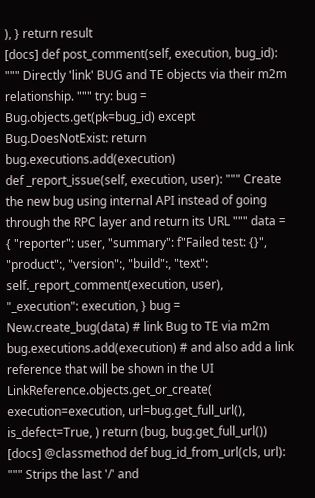), } return result
[docs] def post_comment(self, execution, bug_id): """ Directly 'link' BUG and TE objects via their m2m relationship. """ try: bug = Bug.objects.get(pk=bug_id) except Bug.DoesNotExist: return bug.executions.add(execution)
def _report_issue(self, execution, user): """ Create the new bug using internal API instead of going through the RPC layer and return its URL """ data = { "reporter": user, "summary": f"Failed test: {}", "product":, "version":, "build":, "text": self._report_comment(execution, user), "_execution": execution, } bug = New.create_bug(data) # link Bug to TE via m2m bug.executions.add(execution) # and also add a link reference that will be shown in the UI LinkReference.objects.get_or_create( execution=execution, url=bug.get_full_url(), is_defect=True, ) return (bug, bug.get_full_url())
[docs] @classmethod def bug_id_from_url(cls, url): """ Strips the last '/' and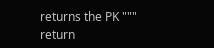returns the PK """ return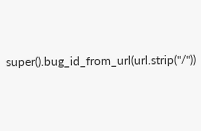super().bug_id_from_url(url.strip("/"))